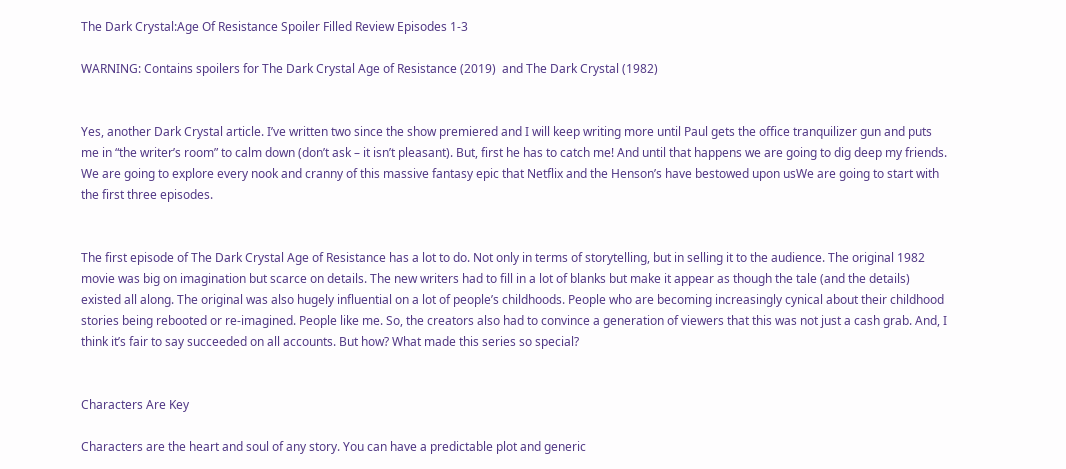The Dark Crystal:Age Of Resistance Spoiler Filled Review Episodes 1-3

WARNING: Contains spoilers for The Dark Crystal Age of Resistance (2019)  and The Dark Crystal (1982)


Yes, another Dark Crystal article. I’ve written two since the show premiered and I will keep writing more until Paul gets the office tranquilizer gun and puts me in “the writer’s room” to calm down (don’t ask – it isn’t pleasant). But, first he has to catch me! And until that happens we are going to dig deep my friends. We are going to explore every nook and cranny of this massive fantasy epic that Netflix and the Henson’s have bestowed upon usWe are going to start with the first three episodes.


The first episode of The Dark Crystal Age of Resistance has a lot to do. Not only in terms of storytelling, but in selling it to the audience. The original 1982 movie was big on imagination but scarce on details. The new writers had to fill in a lot of blanks but make it appear as though the tale (and the details) existed all along. The original was also hugely influential on a lot of people’s childhoods. People who are becoming increasingly cynical about their childhood stories being rebooted or re-imagined. People like me. So, the creators also had to convince a generation of viewers that this was not just a cash grab. And, I think it’s fair to say succeeded on all accounts. But how? What made this series so special?


Characters Are Key

Characters are the heart and soul of any story. You can have a predictable plot and generic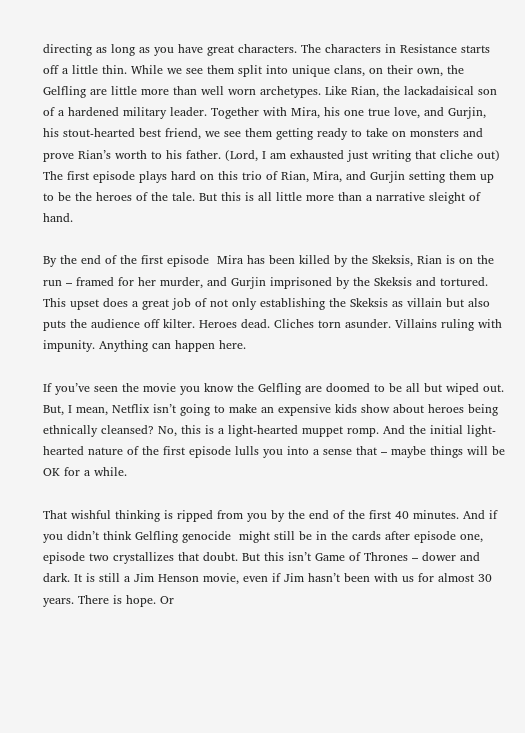directing as long as you have great characters. The characters in Resistance starts off a little thin. While we see them split into unique clans, on their own, the Gelfling are little more than well worn archetypes. Like Rian, the lackadaisical son of a hardened military leader. Together with Mira, his one true love, and Gurjin, his stout-hearted best friend, we see them getting ready to take on monsters and prove Rian’s worth to his father. (Lord, I am exhausted just writing that cliche out) The first episode plays hard on this trio of Rian, Mira, and Gurjin setting them up to be the heroes of the tale. But this is all little more than a narrative sleight of hand.

By the end of the first episode  Mira has been killed by the Skeksis, Rian is on the run – framed for her murder, and Gurjin imprisoned by the Skeksis and tortured.  This upset does a great job of not only establishing the Skeksis as villain but also puts the audience off kilter. Heroes dead. Cliches torn asunder. Villains ruling with impunity. Anything can happen here.

If you’ve seen the movie you know the Gelfling are doomed to be all but wiped out.  But, I mean, Netflix isn’t going to make an expensive kids show about heroes being ethnically cleansed? No, this is a light-hearted muppet romp. And the initial light-hearted nature of the first episode lulls you into a sense that – maybe things will be OK for a while.

That wishful thinking is ripped from you by the end of the first 40 minutes. And if you didn’t think Gelfling genocide  might still be in the cards after episode one, episode two crystallizes that doubt. But this isn’t Game of Thrones – dower and dark. It is still a Jim Henson movie, even if Jim hasn’t been with us for almost 30 years. There is hope. Or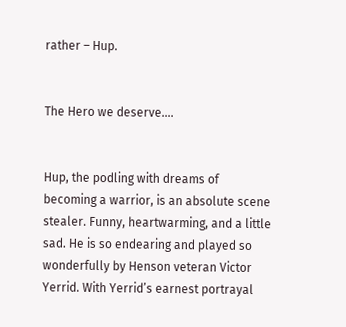rather – Hup.


The Hero we deserve….


Hup, the podling with dreams of becoming a warrior, is an absolute scene stealer. Funny, heartwarming, and a little sad. He is so endearing and played so wonderfully by Henson veteran Victor Yerrid. With Yerrid’s earnest portrayal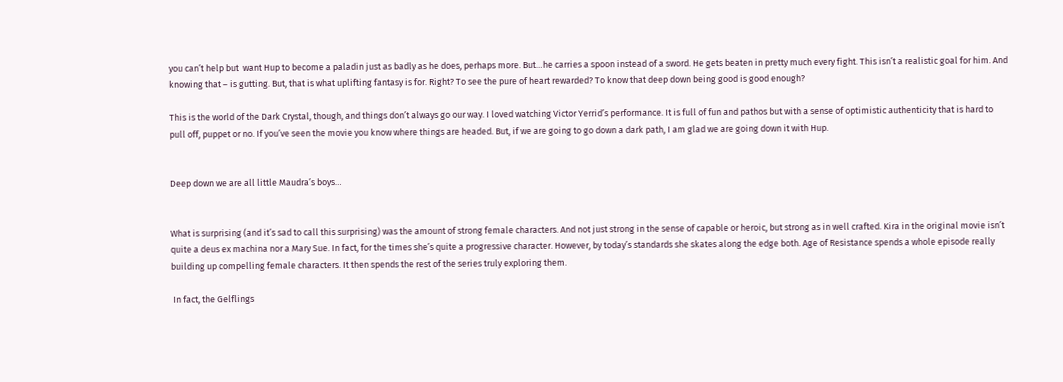you can’t help but  want Hup to become a paladin just as badly as he does, perhaps more. But…he carries a spoon instead of a sword. He gets beaten in pretty much every fight. This isn’t a realistic goal for him. And knowing that – is gutting. But, that is what uplifting fantasy is for. Right? To see the pure of heart rewarded? To know that deep down being good is good enough?

This is the world of the Dark Crystal, though, and things don’t always go our way. I loved watching Victor Yerrid’s performance. It is full of fun and pathos but with a sense of optimistic authenticity that is hard to pull off, puppet or no. If you’ve seen the movie you know where things are headed. But, if we are going to go down a dark path, I am glad we are going down it with Hup.


Deep down we are all little Maudra’s boys…


What is surprising (and it’s sad to call this surprising) was the amount of strong female characters. And not just strong in the sense of capable or heroic, but strong as in well crafted. Kira in the original movie isn’t quite a deus ex machina nor a Mary Sue. In fact, for the times she’s quite a progressive character. However, by today’s standards she skates along the edge both. Age of Resistance spends a whole episode really building up compelling female characters. It then spends the rest of the series truly exploring them.

 In fact, the Gelflings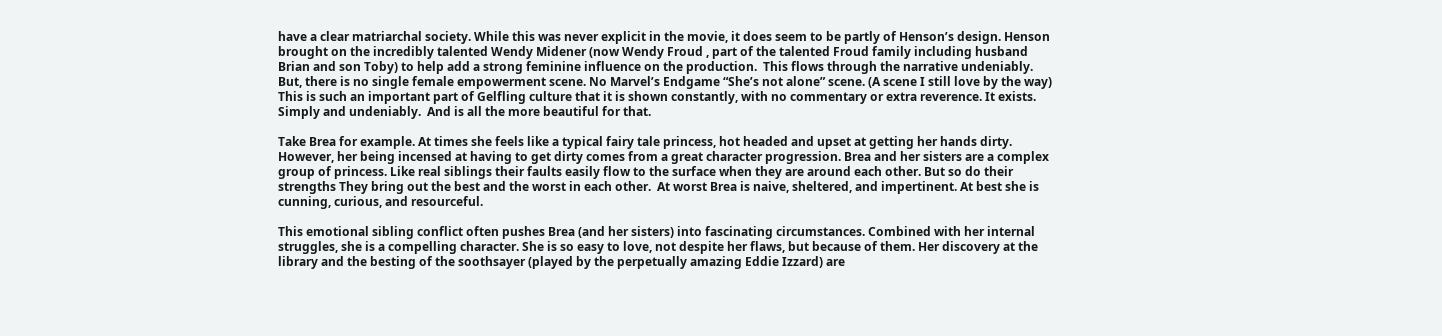have a clear matriarchal society. While this was never explicit in the movie, it does seem to be partly of Henson’s design. Henson brought on the incredibly talented Wendy Midener (now Wendy Froud , part of the talented Froud family including husband Brian and son Toby) to help add a strong feminine influence on the production.  This flows through the narrative undeniably. But, there is no single female empowerment scene. No Marvel’s Endgame “She’s not alone” scene. (A scene I still love by the way) This is such an important part of Gelfling culture that it is shown constantly, with no commentary or extra reverence. It exists. Simply and undeniably.  And is all the more beautiful for that.

Take Brea for example. At times she feels like a typical fairy tale princess, hot headed and upset at getting her hands dirty. However, her being incensed at having to get dirty comes from a great character progression. Brea and her sisters are a complex group of princess. Like real siblings their faults easily flow to the surface when they are around each other. But so do their strengths They bring out the best and the worst in each other.  At worst Brea is naive, sheltered, and impertinent. At best she is cunning, curious, and resourceful.

This emotional sibling conflict often pushes Brea (and her sisters) into fascinating circumstances. Combined with her internal struggles, she is a compelling character. She is so easy to love, not despite her flaws, but because of them. Her discovery at the library and the besting of the soothsayer (played by the perpetually amazing Eddie Izzard) are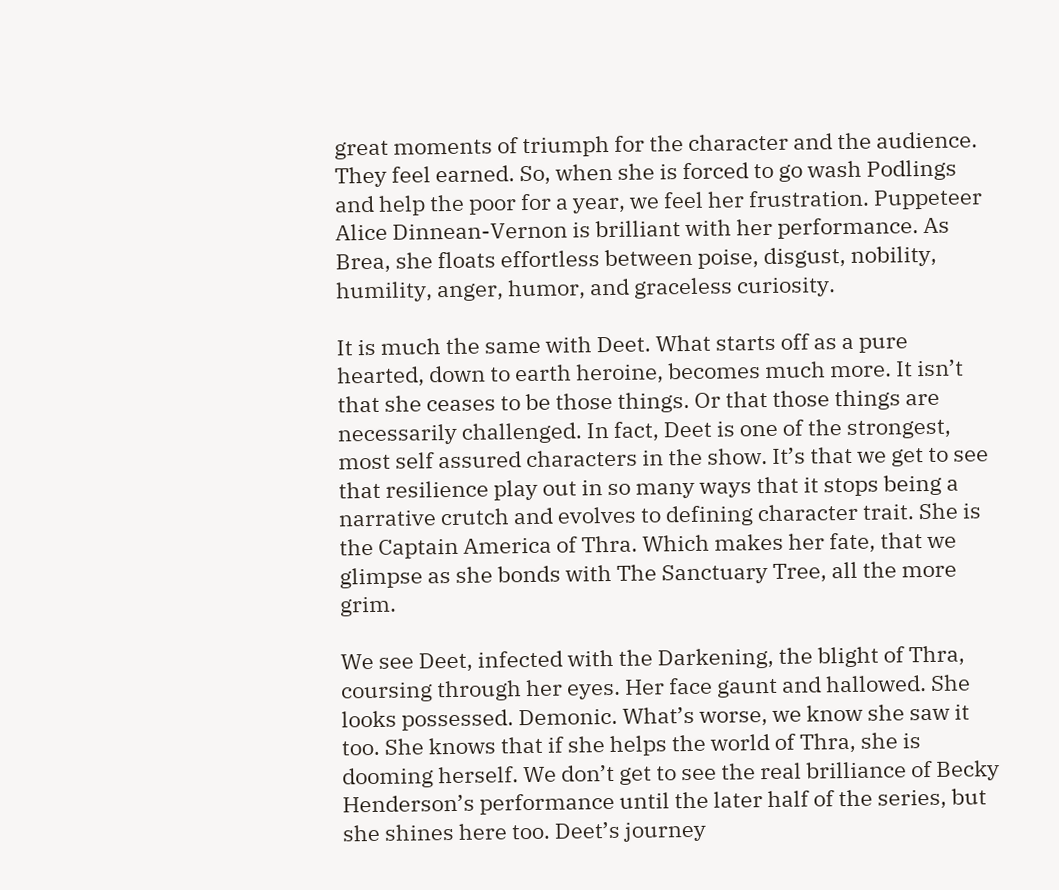great moments of triumph for the character and the audience. They feel earned. So, when she is forced to go wash Podlings and help the poor for a year, we feel her frustration. Puppeteer Alice Dinnean-Vernon is brilliant with her performance. As Brea, she floats effortless between poise, disgust, nobility, humility, anger, humor, and graceless curiosity.

It is much the same with Deet. What starts off as a pure hearted, down to earth heroine, becomes much more. It isn’t that she ceases to be those things. Or that those things are necessarily challenged. In fact, Deet is one of the strongest, most self assured characters in the show. It’s that we get to see that resilience play out in so many ways that it stops being a narrative crutch and evolves to defining character trait. She is the Captain America of Thra. Which makes her fate, that we glimpse as she bonds with The Sanctuary Tree, all the more grim.

We see Deet, infected with the Darkening, the blight of Thra, coursing through her eyes. Her face gaunt and hallowed. She looks possessed. Demonic. What’s worse, we know she saw it too. She knows that if she helps the world of Thra, she is dooming herself. We don’t get to see the real brilliance of Becky Henderson’s performance until the later half of the series, but she shines here too. Deet’s journey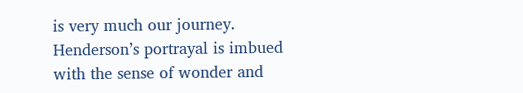is very much our journey. Henderson’s portrayal is imbued with the sense of wonder and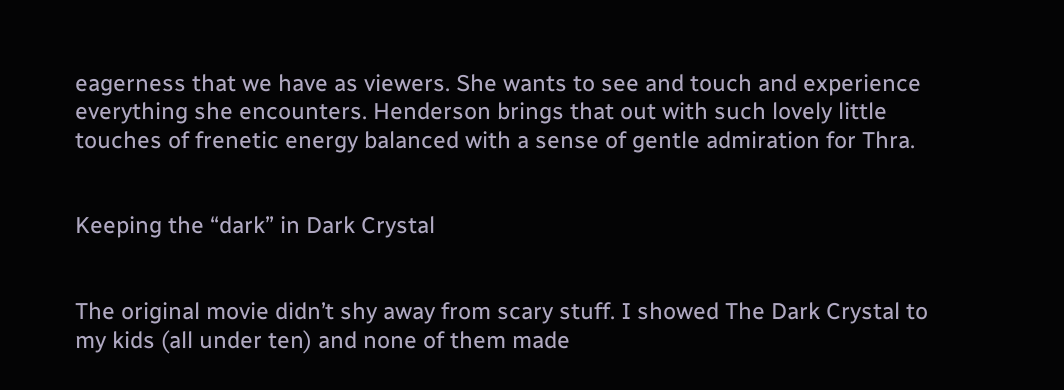eagerness that we have as viewers. She wants to see and touch and experience everything she encounters. Henderson brings that out with such lovely little touches of frenetic energy balanced with a sense of gentle admiration for Thra.


Keeping the “dark” in Dark Crystal


The original movie didn’t shy away from scary stuff. I showed The Dark Crystal to my kids (all under ten) and none of them made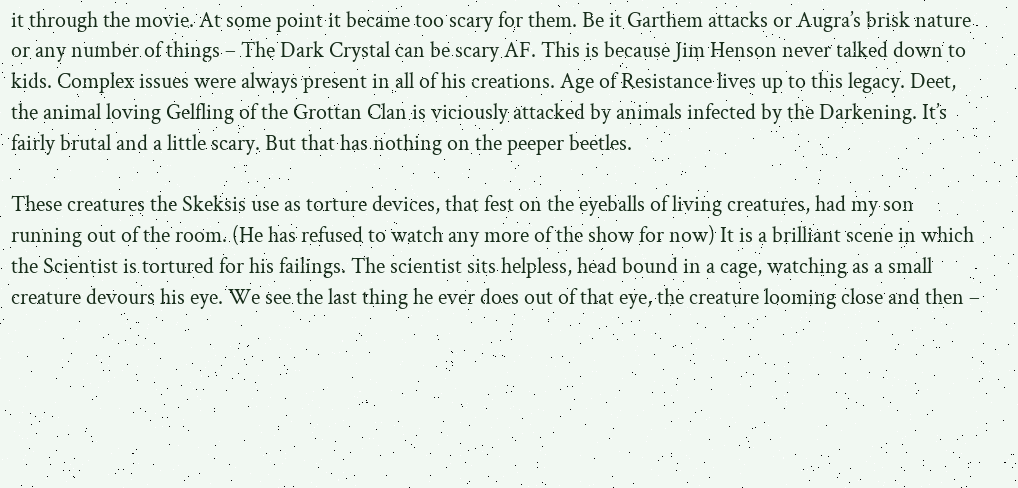it through the movie. At some point it became too scary for them. Be it Garthem attacks or Augra’s brisk nature or any number of things – The Dark Crystal can be scary AF. This is because Jim Henson never talked down to kids. Complex issues were always present in all of his creations. Age of Resistance lives up to this legacy. Deet, the animal loving Gelfling of the Grottan Clan is viciously attacked by animals infected by the Darkening. It’s fairly brutal and a little scary. But that has nothing on the peeper beetles.

These creatures the Skeksis use as torture devices, that fest on the eyeballs of living creatures, had my son running out of the room. (He has refused to watch any more of the show for now) It is a brilliant scene in which the Scientist is tortured for his failings. The scientist sits helpless, head bound in a cage, watching as a small creature devours his eye. We see the last thing he ever does out of that eye, the creature looming close and then –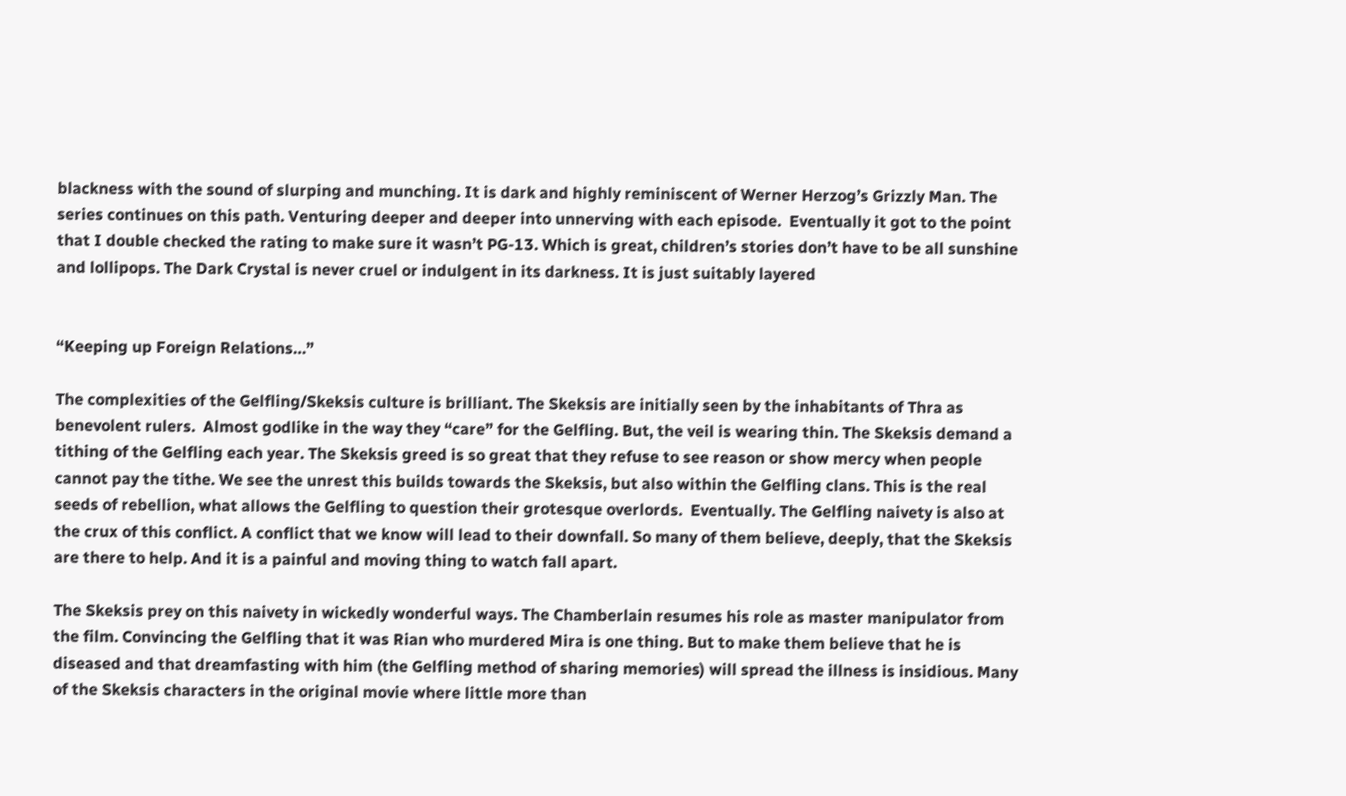blackness with the sound of slurping and munching. It is dark and highly reminiscent of Werner Herzog’s Grizzly Man. The series continues on this path. Venturing deeper and deeper into unnerving with each episode.  Eventually it got to the point that I double checked the rating to make sure it wasn’t PG-13. Which is great, children’s stories don’t have to be all sunshine and lollipops. The Dark Crystal is never cruel or indulgent in its darkness. It is just suitably layered


“Keeping up Foreign Relations…”

The complexities of the Gelfling/Skeksis culture is brilliant. The Skeksis are initially seen by the inhabitants of Thra as benevolent rulers.  Almost godlike in the way they “care” for the Gelfling. But, the veil is wearing thin. The Skeksis demand a tithing of the Gelfling each year. The Skeksis greed is so great that they refuse to see reason or show mercy when people cannot pay the tithe. We see the unrest this builds towards the Skeksis, but also within the Gelfling clans. This is the real seeds of rebellion, what allows the Gelfling to question their grotesque overlords.  Eventually. The Gelfling naivety is also at the crux of this conflict. A conflict that we know will lead to their downfall. So many of them believe, deeply, that the Skeksis are there to help. And it is a painful and moving thing to watch fall apart.

The Skeksis prey on this naivety in wickedly wonderful ways. The Chamberlain resumes his role as master manipulator from the film. Convincing the Gelfling that it was Rian who murdered Mira is one thing. But to make them believe that he is diseased and that dreamfasting with him (the Gelfling method of sharing memories) will spread the illness is insidious. Many of the Skeksis characters in the original movie where little more than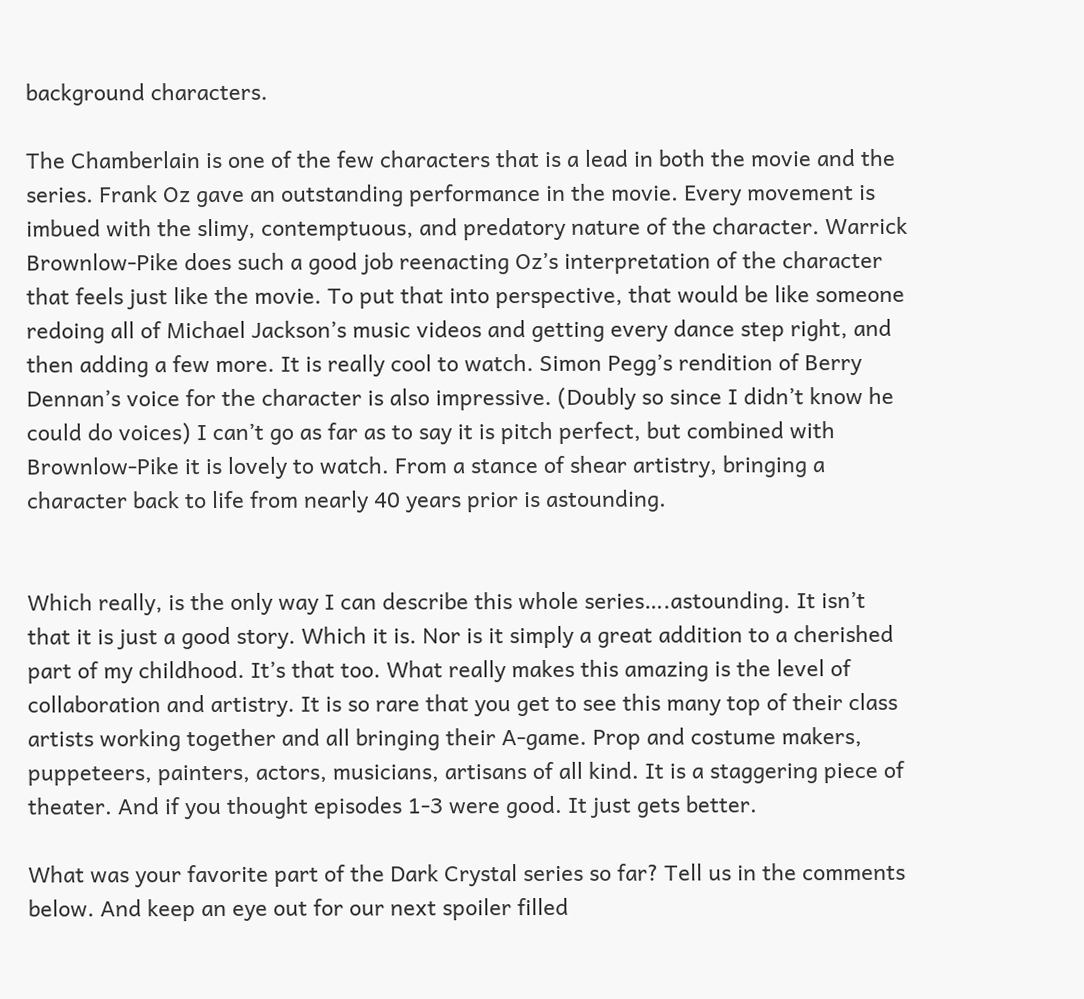background characters.

The Chamberlain is one of the few characters that is a lead in both the movie and the series. Frank Oz gave an outstanding performance in the movie. Every movement is imbued with the slimy, contemptuous, and predatory nature of the character. Warrick Brownlow-Pike does such a good job reenacting Oz’s interpretation of the character that feels just like the movie. To put that into perspective, that would be like someone redoing all of Michael Jackson’s music videos and getting every dance step right, and then adding a few more. It is really cool to watch. Simon Pegg’s rendition of Berry Dennan’s voice for the character is also impressive. (Doubly so since I didn’t know he could do voices) I can’t go as far as to say it is pitch perfect, but combined with Brownlow-Pike it is lovely to watch. From a stance of shear artistry, bringing a character back to life from nearly 40 years prior is astounding.


Which really, is the only way I can describe this whole series….astounding. It isn’t that it is just a good story. Which it is. Nor is it simply a great addition to a cherished part of my childhood. It’s that too. What really makes this amazing is the level of collaboration and artistry. It is so rare that you get to see this many top of their class artists working together and all bringing their A-game. Prop and costume makers, puppeteers, painters, actors, musicians, artisans of all kind. It is a staggering piece of theater. And if you thought episodes 1-3 were good. It just gets better.

What was your favorite part of the Dark Crystal series so far? Tell us in the comments below. And keep an eye out for our next spoiler filled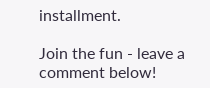installment.

Join the fun - leave a comment below!